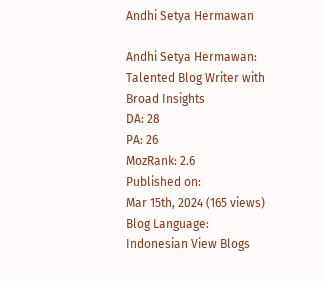Andhi Setya Hermawan

Andhi Setya Hermawan: Talented Blog Writer with Broad Insights
DA: 28
PA: 26
MozRank: 2.6
Published on:
Mar 15th, 2024 (165 views)
Blog Language:
Indonesian View Blogs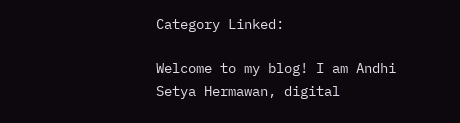Category Linked:

Welcome to my blog! I am Andhi Setya Hermawan, digital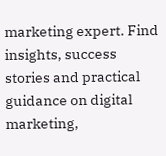marketing expert. Find insights, success stories and practical guidance on digital marketing,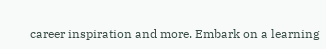career inspiration and more. Embark on a learning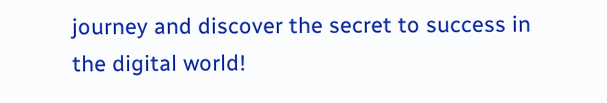journey and discover the secret to success in the digital world!